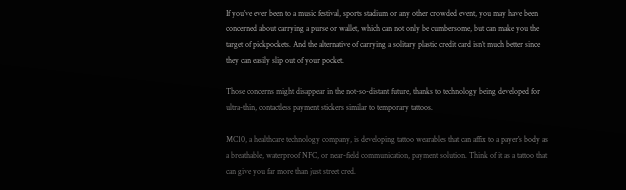If you’ve ever been to a music festival, sports stadium or any other crowded event, you may have been concerned about carrying a purse or wallet, which can not only be cumbersome, but can make you the target of pickpockets. And the alternative of carrying a solitary plastic credit card isn’t much better since they can easily slip out of your pocket.

Those concerns might disappear in the not-so-distant future, thanks to technology being developed for ultra-thin, contactless payment stickers similar to temporary tattoos.

MC10, a healthcare technology company, is developing tattoo wearables that can affix to a payer’s body as a breathable, waterproof NFC, or near-field communication, payment solution. Think of it as a tattoo that can give you far more than just street cred.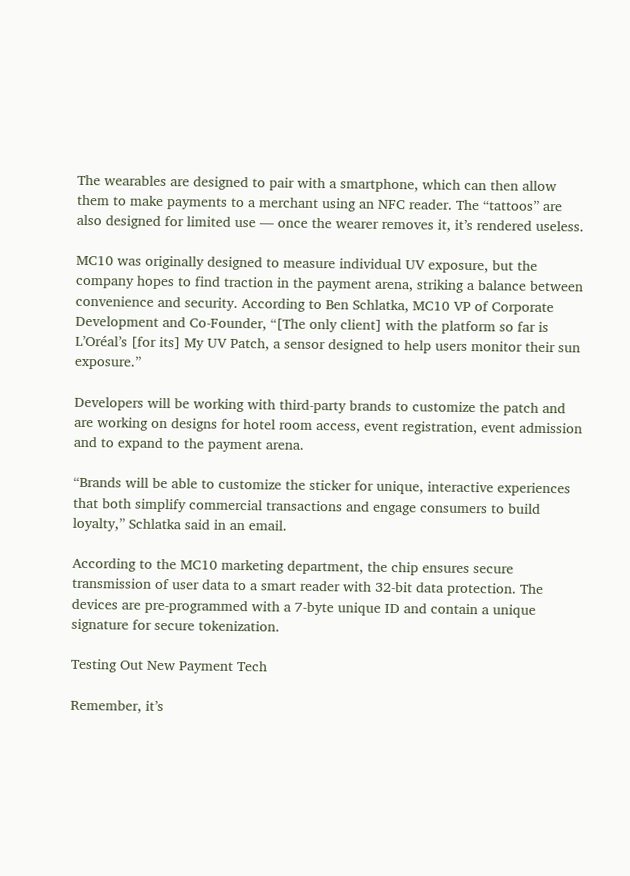The wearables are designed to pair with a smartphone, which can then allow them to make payments to a merchant using an NFC reader. The “tattoos” are also designed for limited use — once the wearer removes it, it’s rendered useless.

MC10 was originally designed to measure individual UV exposure, but the company hopes to find traction in the payment arena, striking a balance between convenience and security. According to Ben Schlatka, MC10 VP of Corporate Development and Co-Founder, “[The only client] with the platform so far is L’Oréal’s [for its] My UV Patch, a sensor designed to help users monitor their sun exposure.”

Developers will be working with third-party brands to customize the patch and are working on designs for hotel room access, event registration, event admission and to expand to the payment arena.

“Brands will be able to customize the sticker for unique, interactive experiences that both simplify commercial transactions and engage consumers to build loyalty,” Schlatka said in an email.

According to the MC10 marketing department, the chip ensures secure transmission of user data to a smart reader with 32-bit data protection. The devices are pre-programmed with a 7-byte unique ID and contain a unique signature for secure tokenization.

Testing Out New Payment Tech

Remember, it’s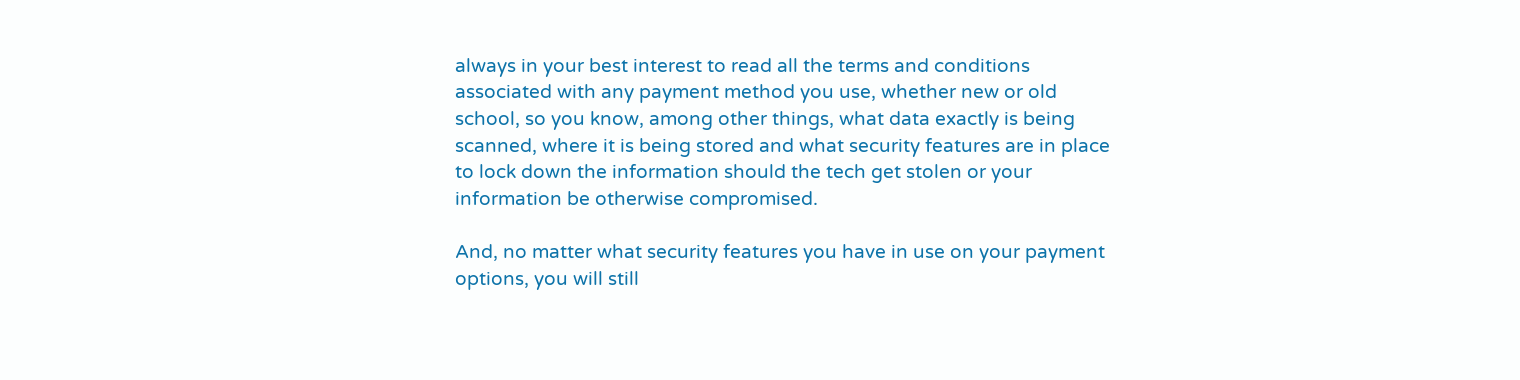always in your best interest to read all the terms and conditions associated with any payment method you use, whether new or old school, so you know, among other things, what data exactly is being scanned, where it is being stored and what security features are in place to lock down the information should the tech get stolen or your information be otherwise compromised.

And, no matter what security features you have in use on your payment options, you will still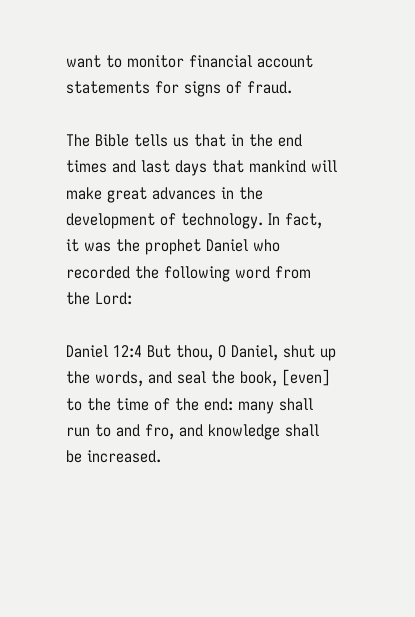want to monitor financial account statements for signs of fraud.

The Bible tells us that in the end times and last days that mankind will make great advances in the development of technology. In fact, it was the prophet Daniel who recorded the following word from the Lord:

Daniel 12:4 But thou, O Daniel, shut up the words, and seal the book, [even] to the time of the end: many shall run to and fro, and knowledge shall be increased.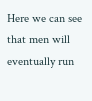Here we can see that men will eventually run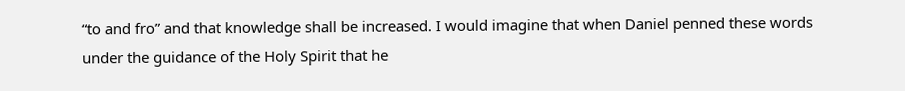“to and fro” and that knowledge shall be increased. I would imagine that when Daniel penned these words under the guidance of the Holy Spirit that he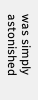was simply astonished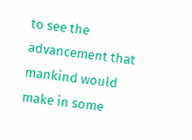to see the advancement that mankind would make in some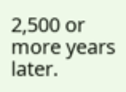2,500 or more years later.